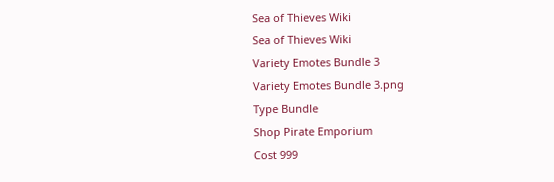Sea of Thieves Wiki
Sea of Thieves Wiki
Variety Emotes Bundle 3
Variety Emotes Bundle 3.png
Type Bundle
Shop Pirate Emporium
Cost 999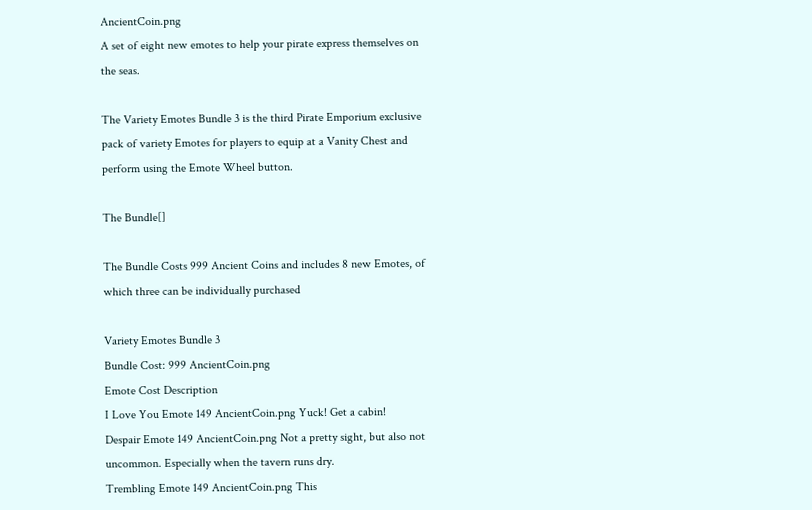AncientCoin.png
A set of eight new emotes to help your pirate express themselves on the seas.

The Variety Emotes Bundle 3 is the third Pirate Emporium exclusive pack of variety Emotes for players to equip at a Vanity Chest and perform using the Emote Wheel button.

The Bundle[]

The Bundle Costs 999 Ancient Coins and includes 8 new Emotes, of which three can be individually purchased

Variety Emotes Bundle 3
Bundle Cost: 999 AncientCoin.png
Emote Cost Description
I Love You Emote 149 AncientCoin.png Yuck! Get a cabin!
Despair Emote 149 AncientCoin.png Not a pretty sight, but also not uncommon. Especially when the tavern runs dry.
Trembling Emote 149 AncientCoin.png This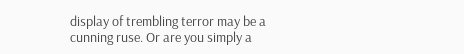display of trembling terror may be a cunning ruse. Or are you simply a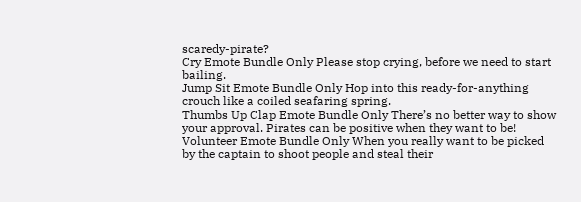scaredy-pirate?
Cry Emote Bundle Only Please stop crying, before we need to start bailing.
Jump Sit Emote Bundle Only Hop into this ready-for-anything crouch like a coiled seafaring spring.
Thumbs Up Clap Emote Bundle Only There’s no better way to show your approval. Pirates can be positive when they want to be!
Volunteer Emote Bundle Only When you really want to be picked by the captain to shoot people and steal their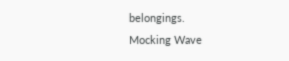belongings.
Mocking Wave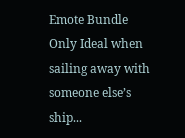Emote Bundle Only Ideal when sailing away with someone else’s ship...